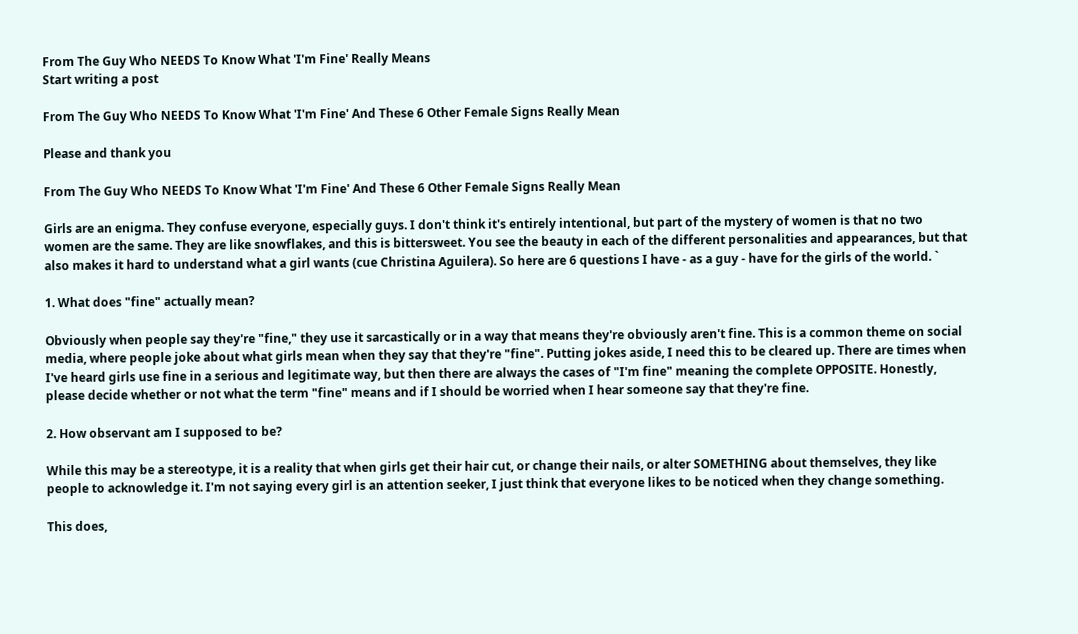From The Guy Who NEEDS To Know What 'I'm Fine' Really Means
Start writing a post

From The Guy Who NEEDS To Know What 'I'm Fine' And These 6 Other Female Signs Really Mean

Please and thank you

From The Guy Who NEEDS To Know What 'I'm Fine' And These 6 Other Female Signs Really Mean

Girls are an enigma. They confuse everyone, especially guys. I don't think it's entirely intentional, but part of the mystery of women is that no two women are the same. They are like snowflakes, and this is bittersweet. You see the beauty in each of the different personalities and appearances, but that also makes it hard to understand what a girl wants (cue Christina Aguilera). So here are 6 questions I have - as a guy - have for the girls of the world. `

1. What does "fine" actually mean?

Obviously when people say they're "fine," they use it sarcastically or in a way that means they're obviously aren't fine. This is a common theme on social media, where people joke about what girls mean when they say that they're "fine". Putting jokes aside, I need this to be cleared up. There are times when I've heard girls use fine in a serious and legitimate way, but then there are always the cases of "I'm fine" meaning the complete OPPOSITE. Honestly, please decide whether or not what the term "fine" means and if I should be worried when I hear someone say that they're fine.

2. How observant am I supposed to be?

While this may be a stereotype, it is a reality that when girls get their hair cut, or change their nails, or alter SOMETHING about themselves, they like people to acknowledge it. I'm not saying every girl is an attention seeker, I just think that everyone likes to be noticed when they change something.

This does,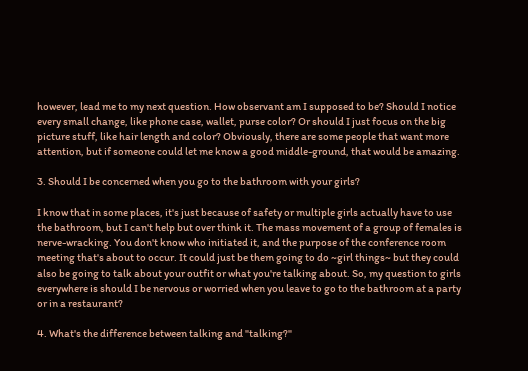however, lead me to my next question. How observant am I supposed to be? Should I notice every small change, like phone case, wallet, purse color? Or should I just focus on the big picture stuff, like hair length and color? Obviously, there are some people that want more attention, but if someone could let me know a good middle-ground, that would be amazing.

3. Should I be concerned when you go to the bathroom with your girls?

I know that in some places, it's just because of safety or multiple girls actually have to use the bathroom, but I can't help but over think it. The mass movement of a group of females is nerve-wracking. You don't know who initiated it, and the purpose of the conference room meeting that's about to occur. It could just be them going to do ~girl things~ but they could also be going to talk about your outfit or what you're talking about. So, my question to girls everywhere is should I be nervous or worried when you leave to go to the bathroom at a party or in a restaurant?

4. What's the difference between talking and "talking?"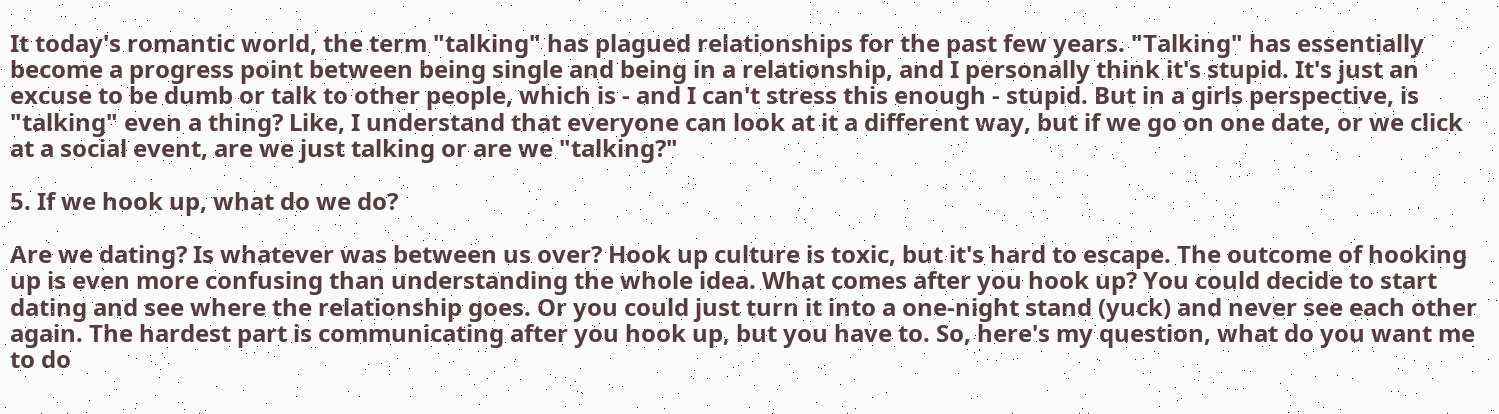It today's romantic world, the term "talking" has plagued relationships for the past few years. "Talking" has essentially become a progress point between being single and being in a relationship, and I personally think it's stupid. It's just an excuse to be dumb or talk to other people, which is - and I can't stress this enough - stupid. But in a girls perspective, is "talking" even a thing? Like, I understand that everyone can look at it a different way, but if we go on one date, or we click at a social event, are we just talking or are we "talking?"

5. If we hook up, what do we do?

Are we dating? Is whatever was between us over? Hook up culture is toxic, but it's hard to escape. The outcome of hooking up is even more confusing than understanding the whole idea. What comes after you hook up? You could decide to start dating and see where the relationship goes. Or you could just turn it into a one-night stand (yuck) and never see each other again. The hardest part is communicating after you hook up, but you have to. So, here's my question, what do you want me to do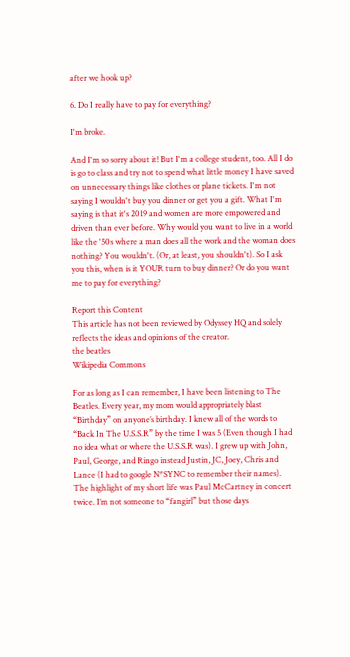after we hook up?

6. Do I really have to pay for everything?

I'm broke.

And I'm so sorry about it! But I'm a college student, too. All I do is go to class and try not to spend what little money I have saved on unnecessary things like clothes or plane tickets. I'm not saying I wouldn't buy you dinner or get you a gift. What I'm saying is that it's 2019 and women are more empowered and driven than ever before. Why would you want to live in a world like the '50s where a man does all the work and the woman does nothing? You wouldn't. (Or, at least, you shouldn't). So I ask you this, when is it YOUR turn to buy dinner? Or do you want me to pay for everything?

Report this Content
This article has not been reviewed by Odyssey HQ and solely reflects the ideas and opinions of the creator.
the beatles
Wikipedia Commons

For as long as I can remember, I have been listening to The Beatles. Every year, my mom would appropriately blast “Birthday” on anyone’s birthday. I knew all of the words to “Back In The U.S.S.R” by the time I was 5 (Even though I had no idea what or where the U.S.S.R was). I grew up with John, Paul, George, and Ringo instead Justin, JC, Joey, Chris and Lance (I had to google N*SYNC to remember their names). The highlight of my short life was Paul McCartney in concert twice. I’m not someone to “fangirl” but those days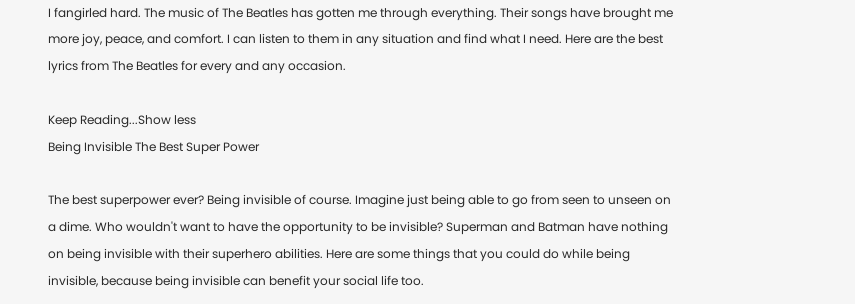I fangirled hard. The music of The Beatles has gotten me through everything. Their songs have brought me more joy, peace, and comfort. I can listen to them in any situation and find what I need. Here are the best lyrics from The Beatles for every and any occasion.

Keep Reading...Show less
Being Invisible The Best Super Power

The best superpower ever? Being invisible of course. Imagine just being able to go from seen to unseen on a dime. Who wouldn't want to have the opportunity to be invisible? Superman and Batman have nothing on being invisible with their superhero abilities. Here are some things that you could do while being invisible, because being invisible can benefit your social life too.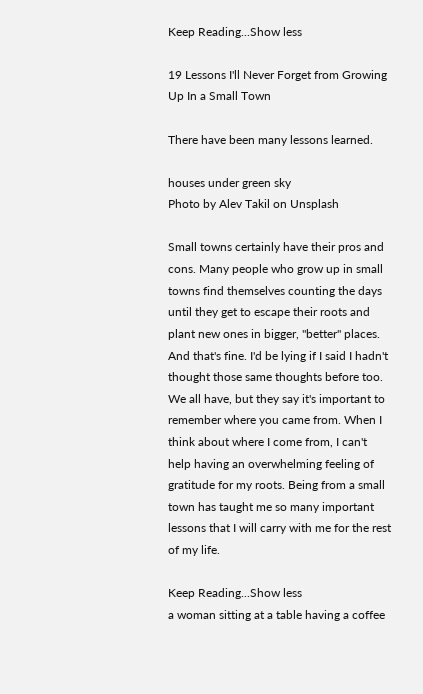Keep Reading...Show less

19 Lessons I'll Never Forget from Growing Up In a Small Town

There have been many lessons learned.

houses under green sky
Photo by Alev Takil on Unsplash

Small towns certainly have their pros and cons. Many people who grow up in small towns find themselves counting the days until they get to escape their roots and plant new ones in bigger, "better" places. And that's fine. I'd be lying if I said I hadn't thought those same thoughts before too. We all have, but they say it's important to remember where you came from. When I think about where I come from, I can't help having an overwhelming feeling of gratitude for my roots. Being from a small town has taught me so many important lessons that I will carry with me for the rest of my life.

Keep Reading...Show less
a woman sitting at a table having a coffee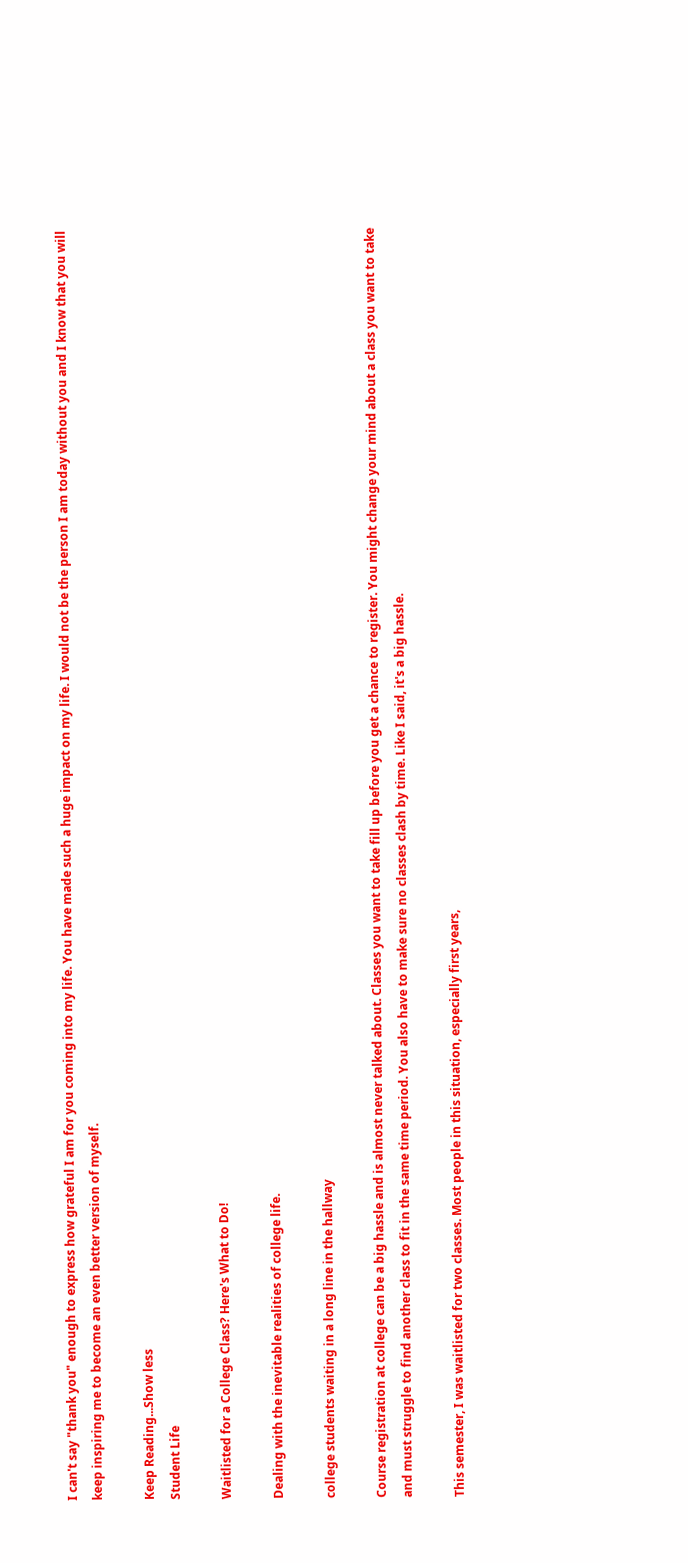I can't say "thank you" enough to express how grateful I am for you coming into my life. You have made such a huge impact on my life. I would not be the person I am today without you and I know that you will keep inspiring me to become an even better version of myself.

Keep Reading...Show less
Student Life

Waitlisted for a College Class? Here's What to Do!

Dealing with the inevitable realities of college life.

college students waiting in a long line in the hallway

Course registration at college can be a big hassle and is almost never talked about. Classes you want to take fill up before you get a chance to register. You might change your mind about a class you want to take and must struggle to find another class to fit in the same time period. You also have to make sure no classes clash by time. Like I said, it's a big hassle.

This semester, I was waitlisted for two classes. Most people in this situation, especially first years,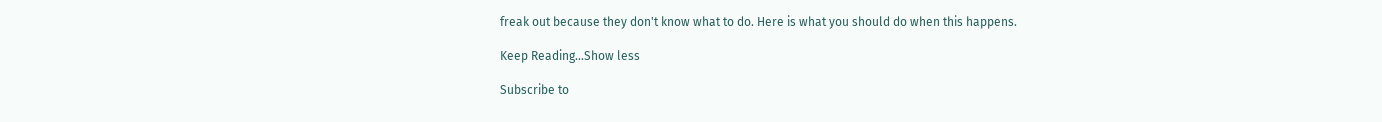freak out because they don't know what to do. Here is what you should do when this happens.

Keep Reading...Show less

Subscribe to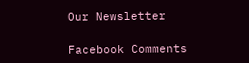Our Newsletter

Facebook Comments